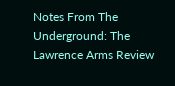Notes From The Underground: The Lawrence Arms Review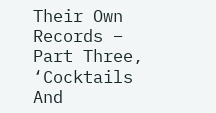Their Own Records – Part Three, ‘Cocktails And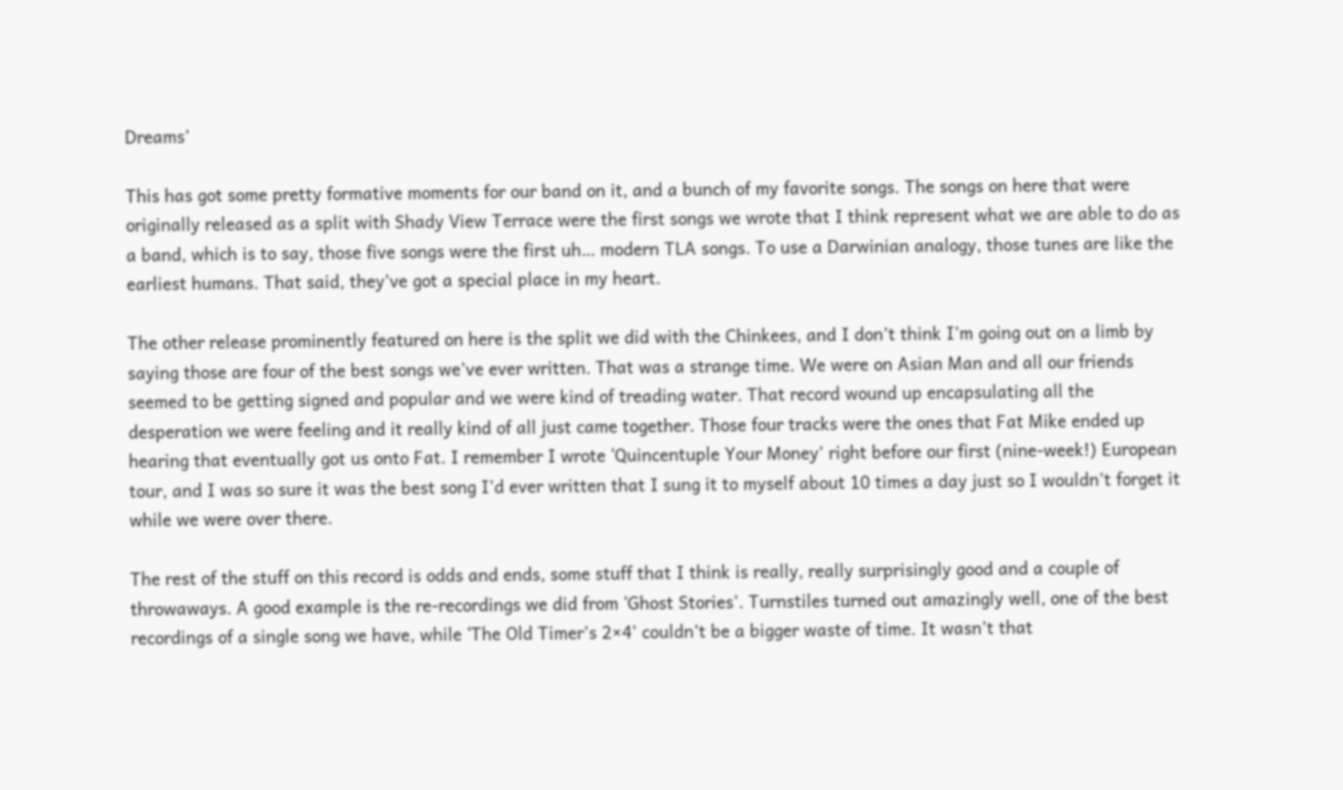Dreams’

This has got some pretty formative moments for our band on it, and a bunch of my favorite songs. The songs on here that were originally released as a split with Shady View Terrace were the first songs we wrote that I think represent what we are able to do as a band, which is to say, those five songs were the first uh… modern TLA songs. To use a Darwinian analogy, those tunes are like the earliest humans. That said, they’ve got a special place in my heart.

The other release prominently featured on here is the split we did with the Chinkees, and I don’t think I’m going out on a limb by saying those are four of the best songs we’ve ever written. That was a strange time. We were on Asian Man and all our friends seemed to be getting signed and popular and we were kind of treading water. That record wound up encapsulating all the desperation we were feeling and it really kind of all just came together. Those four tracks were the ones that Fat Mike ended up hearing that eventually got us onto Fat. I remember I wrote ‘Quincentuple Your Money’ right before our first (nine-week!) European tour, and I was so sure it was the best song I’d ever written that I sung it to myself about 10 times a day just so I wouldn’t forget it while we were over there.

The rest of the stuff on this record is odds and ends, some stuff that I think is really, really surprisingly good and a couple of throwaways. A good example is the re-recordings we did from ‘Ghost Stories’. Turnstiles turned out amazingly well, one of the best recordings of a single song we have, while ‘The Old Timer’s 2×4’ couldn’t be a bigger waste of time. It wasn’t that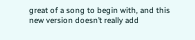great of a song to begin with, and this new version doesn’t really add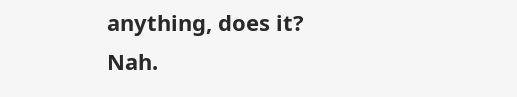anything, does it? Nah.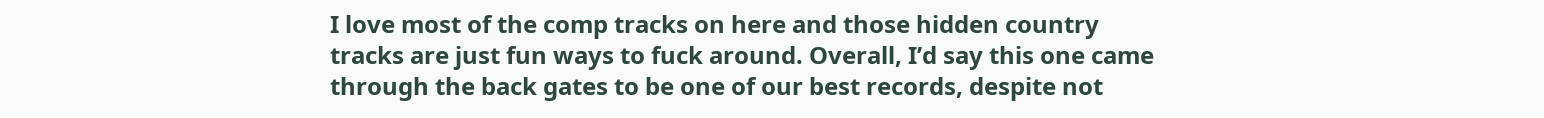I love most of the comp tracks on here and those hidden country tracks are just fun ways to fuck around. Overall, I’d say this one came through the back gates to be one of our best records, despite not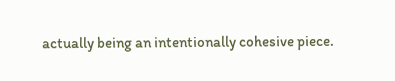actually being an intentionally cohesive piece.